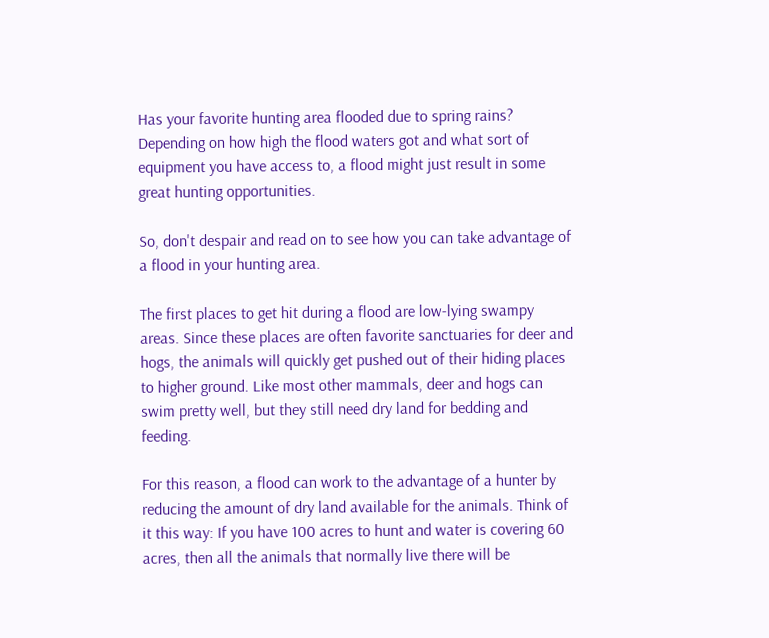Has your favorite hunting area flooded due to spring rains? Depending on how high the flood waters got and what sort of equipment you have access to, a flood might just result in some great hunting opportunities.

So, don't despair and read on to see how you can take advantage of a flood in your hunting area.

The first places to get hit during a flood are low-lying swampy areas. Since these places are often favorite sanctuaries for deer and hogs, the animals will quickly get pushed out of their hiding places to higher ground. Like most other mammals, deer and hogs can swim pretty well, but they still need dry land for bedding and feeding.

For this reason, a flood can work to the advantage of a hunter by reducing the amount of dry land available for the animals. Think of it this way: If you have 100 acres to hunt and water is covering 60 acres, then all the animals that normally live there will be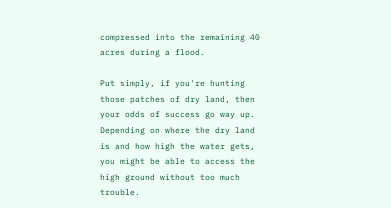compressed into the remaining 40 acres during a flood.

Put simply, if you're hunting those patches of dry land, then your odds of success go way up. Depending on where the dry land is and how high the water gets, you might be able to access the high ground without too much trouble.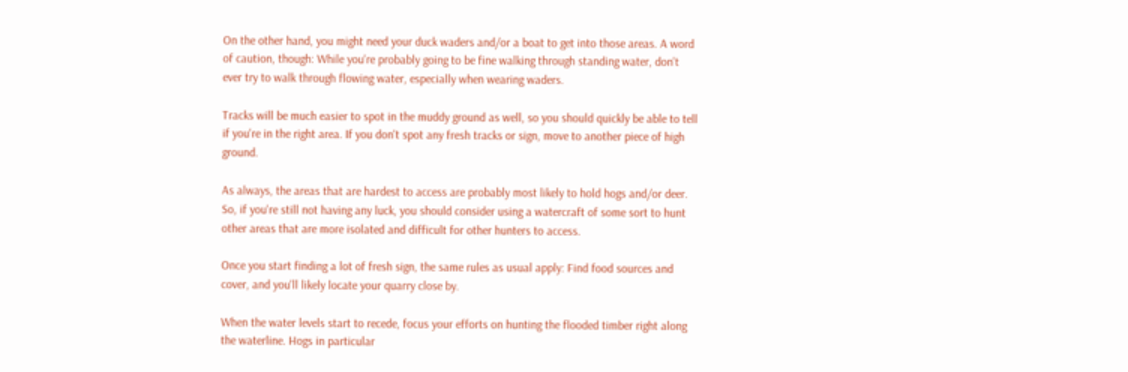On the other hand, you might need your duck waders and/or a boat to get into those areas. A word of caution, though: While you're probably going to be fine walking through standing water, don't ever try to walk through flowing water, especially when wearing waders.

Tracks will be much easier to spot in the muddy ground as well, so you should quickly be able to tell if you're in the right area. If you don't spot any fresh tracks or sign, move to another piece of high ground.

As always, the areas that are hardest to access are probably most likely to hold hogs and/or deer. So, if you're still not having any luck, you should consider using a watercraft of some sort to hunt other areas that are more isolated and difficult for other hunters to access.

Once you start finding a lot of fresh sign, the same rules as usual apply: Find food sources and cover, and you'll likely locate your quarry close by.

When the water levels start to recede, focus your efforts on hunting the flooded timber right along the waterline. Hogs in particular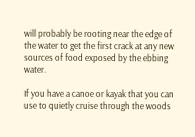will probably be rooting near the edge of the water to get the first crack at any new sources of food exposed by the ebbing water.

If you have a canoe or kayak that you can use to quietly cruise through the woods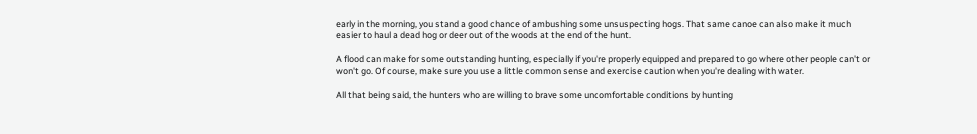early in the morning, you stand a good chance of ambushing some unsuspecting hogs. That same canoe can also make it much easier to haul a dead hog or deer out of the woods at the end of the hunt.

A flood can make for some outstanding hunting, especially if you're properly equipped and prepared to go where other people can't or won't go. Of course, make sure you use a little common sense and exercise caution when you're dealing with water.

All that being said, the hunters who are willing to brave some uncomfortable conditions by hunting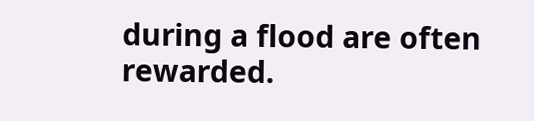during a flood are often rewarded.